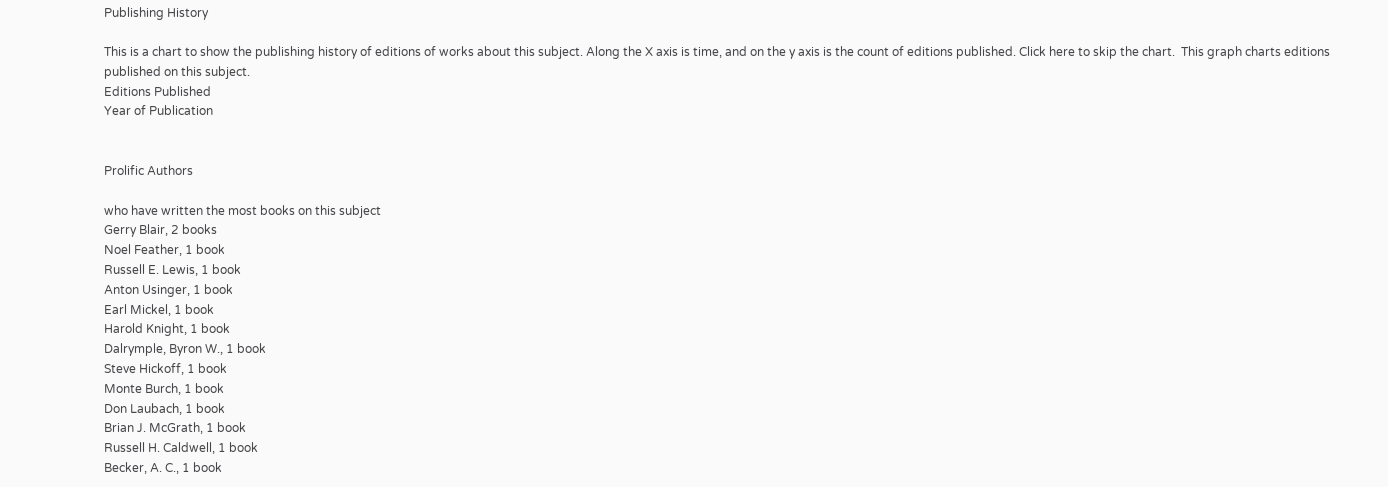Publishing History

This is a chart to show the publishing history of editions of works about this subject. Along the X axis is time, and on the y axis is the count of editions published. Click here to skip the chart.  This graph charts editions published on this subject.
Editions Published
Year of Publication


Prolific Authors

who have written the most books on this subject
Gerry Blair, 2 books
Noel Feather, 1 book
Russell E. Lewis, 1 book
Anton Usinger, 1 book
Earl Mickel, 1 book
Harold Knight, 1 book
Dalrymple, Byron W., 1 book
Steve Hickoff, 1 book
Monte Burch, 1 book
Don Laubach, 1 book
Brian J. McGrath, 1 book
Russell H. Caldwell, 1 book
Becker, A. C., 1 book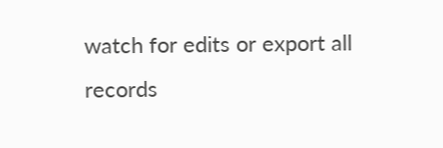watch for edits or export all records